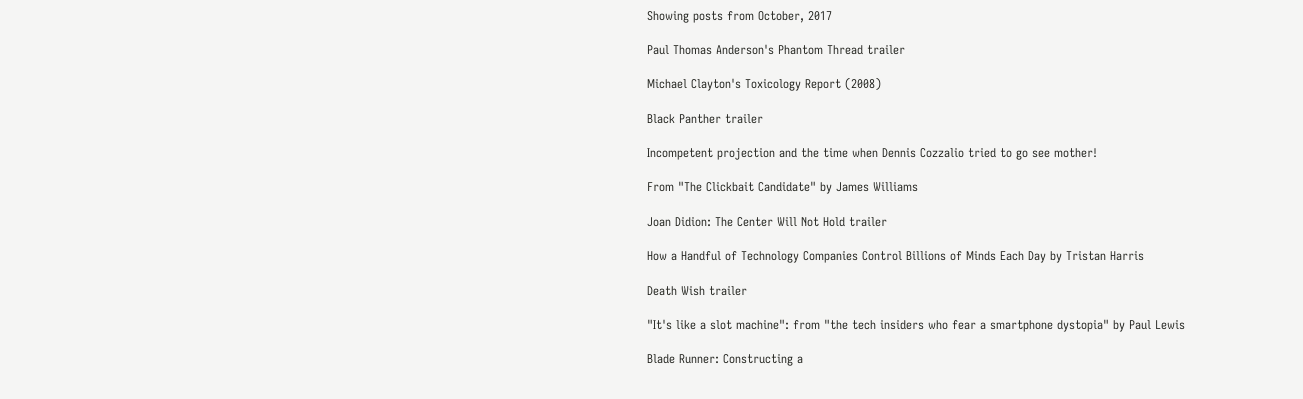Showing posts from October, 2017

Paul Thomas Anderson's Phantom Thread trailer

Michael Clayton's Toxicology Report (2008)

Black Panther trailer

Incompetent projection and the time when Dennis Cozzalio tried to go see mother!

From "The Clickbait Candidate" by James Williams

Joan Didion: The Center Will Not Hold trailer

How a Handful of Technology Companies Control Billions of Minds Each Day by Tristan Harris

Death Wish trailer

"It's like a slot machine": from "the tech insiders who fear a smartphone dystopia" by Paul Lewis

Blade Runner: Constructing a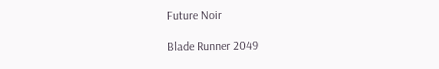Future Noir

Blade Runner 2049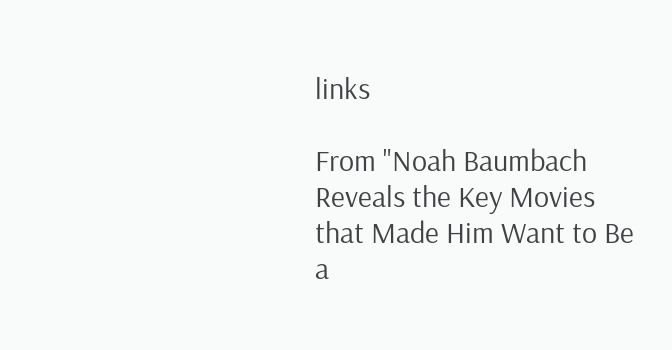links

From "Noah Baumbach Reveals the Key Movies that Made Him Want to Be a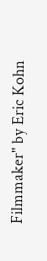Filmmaker" by Eric Kohn